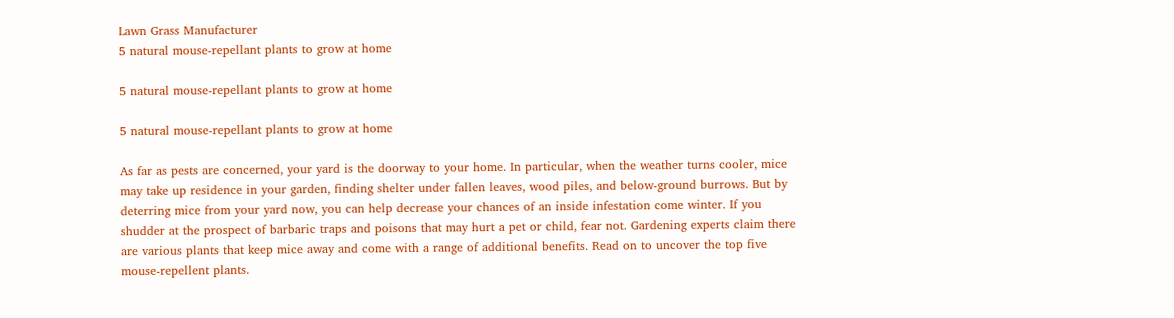Lawn Grass Manufacturer
5 natural mouse-repellant plants to grow at home

5 natural mouse-repellant plants to grow at home

5 natural mouse-repellant plants to grow at home

As far as pests are concerned, your yard is the doorway to your home. In particular, when the weather turns cooler, mice may take up residence in your garden, finding shelter under fallen leaves, wood piles, and below-ground burrows. But by deterring mice from your yard now, you can help decrease your chances of an inside infestation come winter. If you shudder at the prospect of barbaric traps and poisons that may hurt a pet or child, fear not. Gardening experts claim there are various plants that keep mice away and come with a range of additional benefits. Read on to uncover the top five mouse-repellent plants.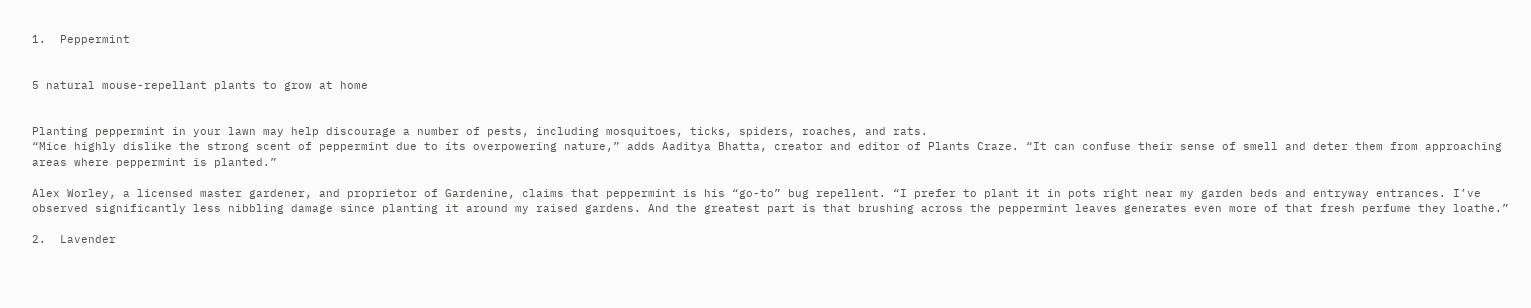1.  Peppermint


5 natural mouse-repellant plants to grow at home


Planting peppermint in your lawn may help discourage a number of pests, including mosquitoes, ticks, spiders, roaches, and rats.
“Mice highly dislike the strong scent of peppermint due to its overpowering nature,” adds Aaditya Bhatta, creator and editor of Plants Craze. “It can confuse their sense of smell and deter them from approaching areas where peppermint is planted.”

Alex Worley, a licensed master gardener, and proprietor of Gardenine, claims that peppermint is his “go-to” bug repellent. “I prefer to plant it in pots right near my garden beds and entryway entrances. I’ve observed significantly less nibbling damage since planting it around my raised gardens. And the greatest part is that brushing across the peppermint leaves generates even more of that fresh perfume they loathe.”

2.  Lavender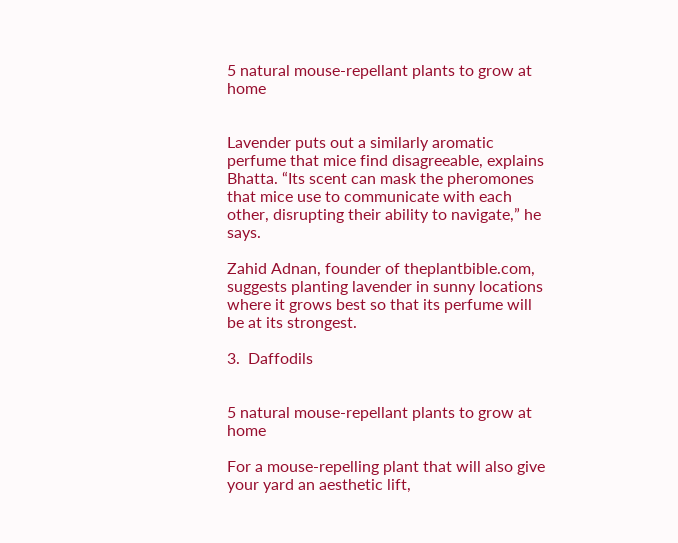5 natural mouse-repellant plants to grow at home


Lavender puts out a similarly aromatic perfume that mice find disagreeable, explains Bhatta. “Its scent can mask the pheromones that mice use to communicate with each other, disrupting their ability to navigate,” he says.

Zahid Adnan, founder of theplantbible.com, suggests planting lavender in sunny locations where it grows best so that its perfume will be at its strongest.

3.  Daffodils


5 natural mouse-repellant plants to grow at home

For a mouse-repelling plant that will also give your yard an aesthetic lift,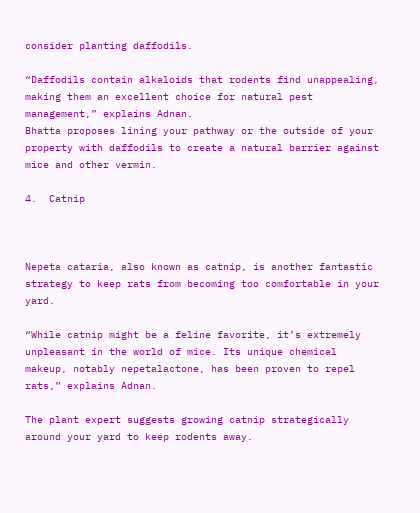consider planting daffodils.

“Daffodils contain alkaloids that rodents find unappealing, making them an excellent choice for natural pest management,” explains Adnan.
Bhatta proposes lining your pathway or the outside of your property with daffodils to create a natural barrier against mice and other vermin.

4.  Catnip



Nepeta cataria, also known as catnip, is another fantastic strategy to keep rats from becoming too comfortable in your yard.

“While catnip might be a feline favorite, it’s extremely unpleasant in the world of mice. Its unique chemical makeup, notably nepetalactone, has been proven to repel rats,” explains Adnan.

The plant expert suggests growing catnip strategically around your yard to keep rodents away.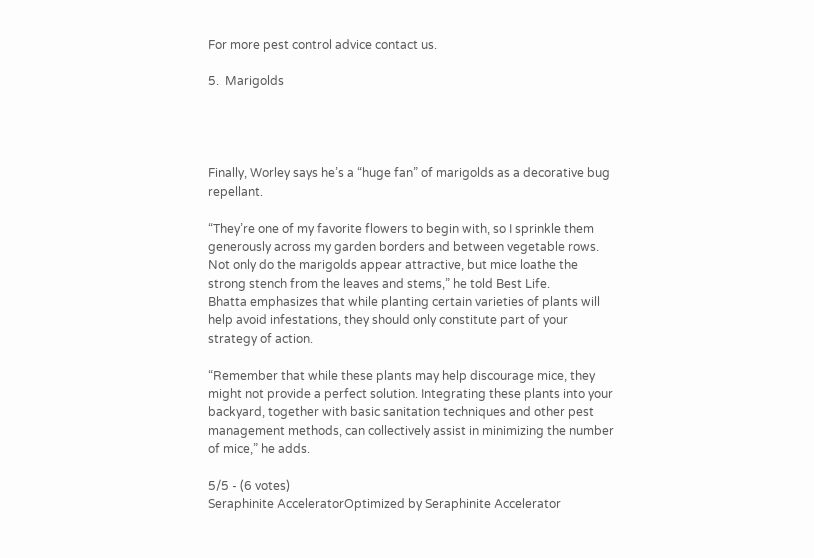For more pest control advice contact us.

5.  Marigolds




Finally, Worley says he’s a “huge fan” of marigolds as a decorative bug repellant.

“They’re one of my favorite flowers to begin with, so I sprinkle them generously across my garden borders and between vegetable rows. Not only do the marigolds appear attractive, but mice loathe the strong stench from the leaves and stems,” he told Best Life.
Bhatta emphasizes that while planting certain varieties of plants will help avoid infestations, they should only constitute part of your strategy of action.

“Remember that while these plants may help discourage mice, they might not provide a perfect solution. Integrating these plants into your backyard, together with basic sanitation techniques and other pest management methods, can collectively assist in minimizing the number of mice,” he adds.

5/5 - (6 votes)
Seraphinite AcceleratorOptimized by Seraphinite Accelerator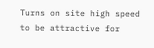Turns on site high speed to be attractive for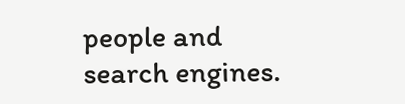people and search engines.